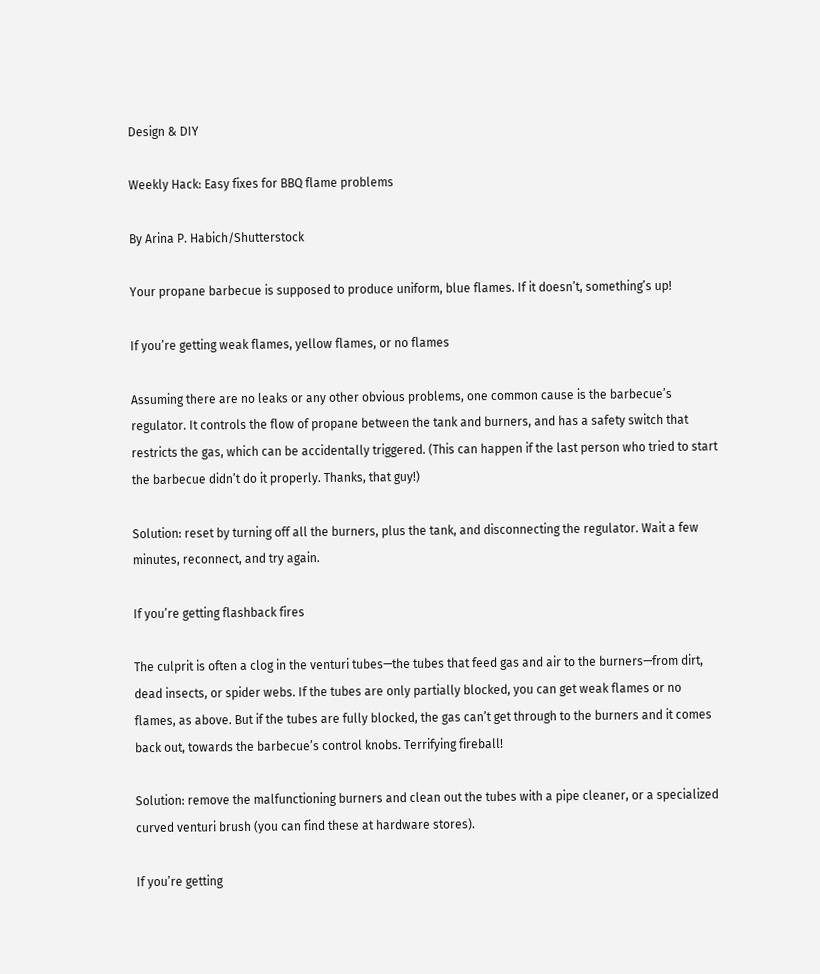Design & DIY

Weekly Hack: Easy fixes for BBQ flame problems

By Arina P. Habich/Shutterstock

Your propane barbecue is supposed to produce uniform, blue flames. If it doesn’t, something’s up!

If you’re getting weak flames, yellow flames, or no flames

Assuming there are no leaks or any other obvious problems, one common cause is the barbecue’s regulator. It controls the flow of propane between the tank and burners, and has a safety switch that restricts the gas, which can be accidentally triggered. (This can happen if the last person who tried to start the barbecue didn’t do it properly. Thanks, that guy!)

Solution: reset by turning off all the burners, plus the tank, and disconnecting the regulator. Wait a few minutes, reconnect, and try again.

If you’re getting flashback fires

The culprit is often a clog in the venturi tubes—the tubes that feed gas and air to the burners—from dirt, dead insects, or spider webs. If the tubes are only partially blocked, you can get weak flames or no flames, as above. But if the tubes are fully blocked, the gas can’t get through to the burners and it comes back out, towards the barbecue’s control knobs. Terrifying fireball!

Solution: remove the malfunctioning burners and clean out the tubes with a pipe cleaner, or a specialized curved venturi brush (you can find these at hardware stores).

If you’re getting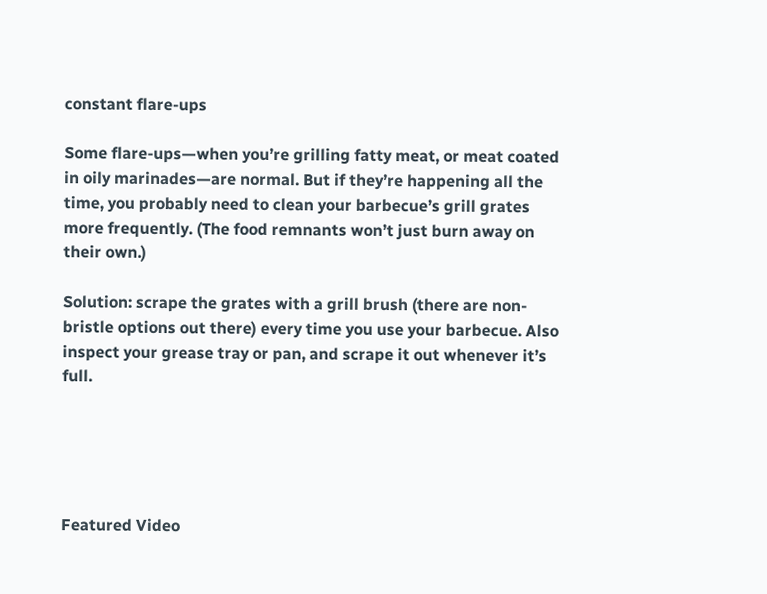constant flare-ups

Some flare-ups—when you’re grilling fatty meat, or meat coated in oily marinades—are normal. But if they’re happening all the time, you probably need to clean your barbecue’s grill grates more frequently. (The food remnants won’t just burn away on their own.)

Solution: scrape the grates with a grill brush (there are non-bristle options out there) every time you use your barbecue. Also inspect your grease tray or pan, and scrape it out whenever it’s full.





Featured Video